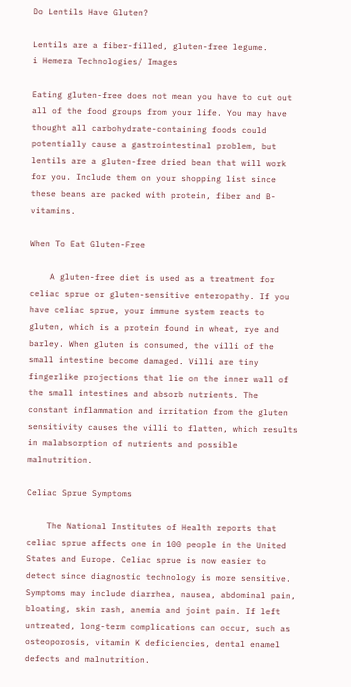Do Lentils Have Gluten?

Lentils are a fiber-filled, gluten-free legume.
i Hemera Technologies/ Images

Eating gluten-free does not mean you have to cut out all of the food groups from your life. You may have thought all carbohydrate-containing foods could potentially cause a gastrointestinal problem, but lentils are a gluten-free dried bean that will work for you. Include them on your shopping list since these beans are packed with protein, fiber and B-vitamins.

When To Eat Gluten-Free

    A gluten-free diet is used as a treatment for celiac sprue or gluten-sensitive enteropathy. If you have celiac sprue, your immune system reacts to gluten, which is a protein found in wheat, rye and barley. When gluten is consumed, the villi of the small intestine become damaged. Villi are tiny fingerlike projections that lie on the inner wall of the small intestines and absorb nutrients. The constant inflammation and irritation from the gluten sensitivity causes the villi to flatten, which results in malabsorption of nutrients and possible malnutrition.

Celiac Sprue Symptoms

    The National Institutes of Health reports that celiac sprue affects one in 100 people in the United States and Europe. Celiac sprue is now easier to detect since diagnostic technology is more sensitive. Symptoms may include diarrhea, nausea, abdominal pain, bloating, skin rash, anemia and joint pain. If left untreated, long-term complications can occur, such as osteoporosis, vitamin K deficiencies, dental enamel defects and malnutrition.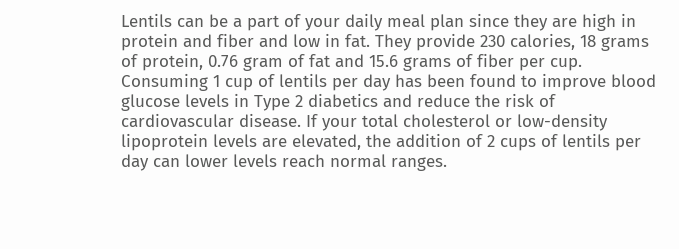Lentils can be a part of your daily meal plan since they are high in protein and fiber and low in fat. They provide 230 calories, 18 grams of protein, 0.76 gram of fat and 15.6 grams of fiber per cup. Consuming 1 cup of lentils per day has been found to improve blood glucose levels in Type 2 diabetics and reduce the risk of cardiovascular disease. If your total cholesterol or low-density lipoprotein levels are elevated, the addition of 2 cups of lentils per day can lower levels reach normal ranges.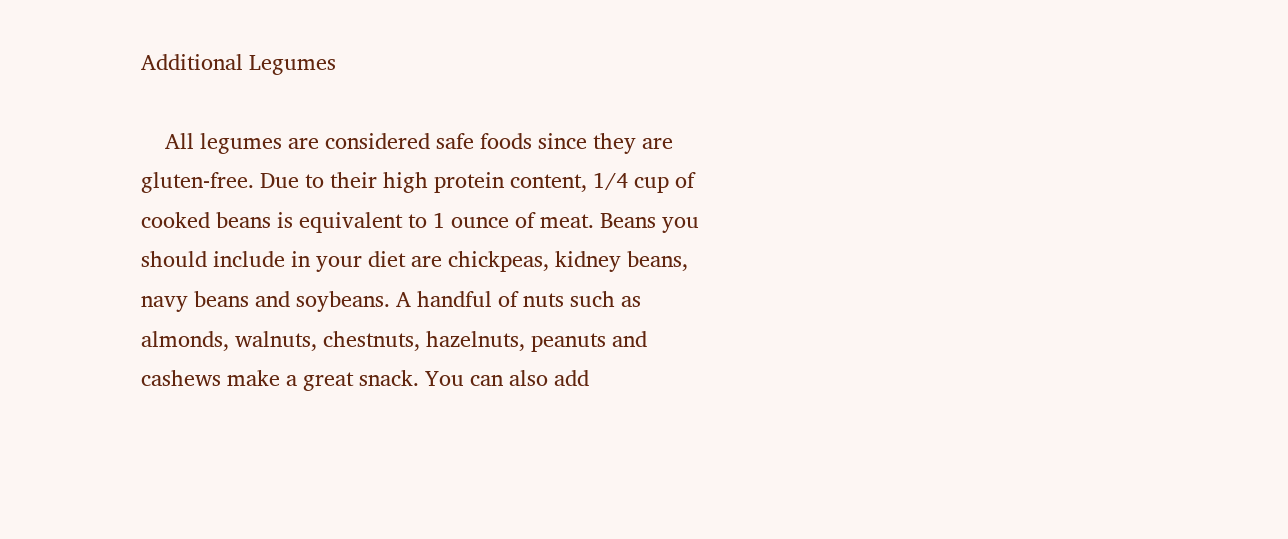Additional Legumes

    All legumes are considered safe foods since they are gluten-free. Due to their high protein content, 1/4 cup of cooked beans is equivalent to 1 ounce of meat. Beans you should include in your diet are chickpeas, kidney beans, navy beans and soybeans. A handful of nuts such as almonds, walnuts, chestnuts, hazelnuts, peanuts and cashews make a great snack. You can also add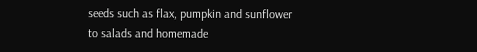seeds such as flax, pumpkin and sunflower to salads and homemade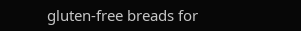gluten-free breads for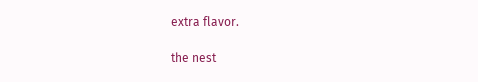extra flavor.

the nest